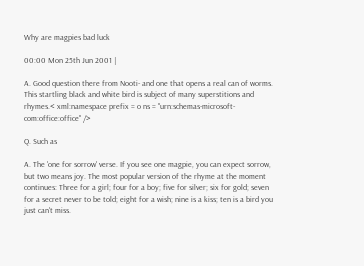Why are magpies bad luck

00:00 Mon 25th Jun 2001 |

A. Good question there from Nooti- and one that opens a real can of worms. This startling black and white bird is subject of many superstitions and rhymes.< xml:namespace prefix = o ns = "urn:schemas-microsoft-com:office:office" />

Q. Such as

A. The 'one for sorrow' verse. If you see one magpie, you can expect sorrow, but two means joy. The most popular version of the rhyme at the moment continues: Three for a girl; four for a boy; five for silver; six for gold; seven for a secret never to be told; eight for a wish; nine is a kiss; ten is a bird you just can't miss.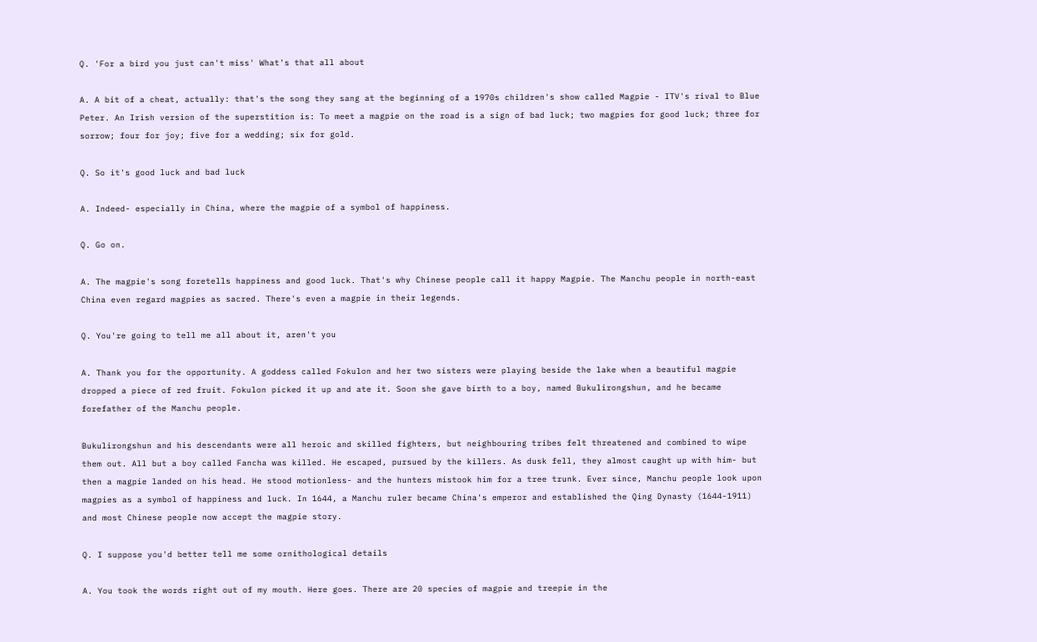Q. 'For a bird you just can't miss' What's that all about

A. A bit of a cheat, actually: that's the song they sang at the beginning of a 1970s children's show called Magpie - ITV's rival to Blue Peter. An Irish version of the superstition is: To meet a magpie on the road is a sign of bad luck; two magpies for good luck; three for sorrow; four for joy; five for a wedding; six for gold.

Q. So it's good luck and bad luck

A. Indeed- especially in China, where the magpie of a symbol of happiness.

Q. Go on.

A. The magpie's song foretells happiness and good luck. That's why Chinese people call it happy Magpie. The Manchu people in north-east China even regard magpies as sacred. There's even a magpie in their legends.

Q. You're going to tell me all about it, aren't you

A. Thank you for the opportunity. A goddess called Fokulon and her two sisters were playing beside the lake when a beautiful magpie dropped a piece of red fruit. Fokulon picked it up and ate it. Soon she gave birth to a boy, named Bukulirongshun, and he became forefather of the Manchu people.

Bukulirongshun and his descendants were all heroic and skilled fighters, but neighbouring tribes felt threatened and combined to wipe them out. All but a boy called Fancha was killed. He escaped, pursued by the killers. As dusk fell, they almost caught up with him- but then a magpie landed on his head. He stood motionless- and the hunters mistook him for a tree trunk. Ever since, Manchu people look upon magpies as a symbol of happiness and luck. In 1644, a Manchu ruler became China's emperor and established the Qing Dynasty (1644-1911) and most Chinese people now accept the magpie story.

Q. I suppose you'd better tell me some ornithological details

A. You took the words right out of my mouth. Here goes. There are 20 species of magpie and treepie in the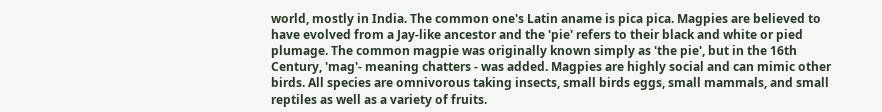world, mostly in India. The common one's Latin aname is pica pica. Magpies are believed to have evolved from a Jay-like ancestor and the 'pie' refers to their black and white or pied plumage. The common magpie was originally known simply as 'the pie', but in the 16th Century, 'mag'- meaning chatters - was added. Magpies are highly social and can mimic other birds. All species are omnivorous taking insects, small birds eggs, small mammals, and small reptiles as well as a variety of fruits.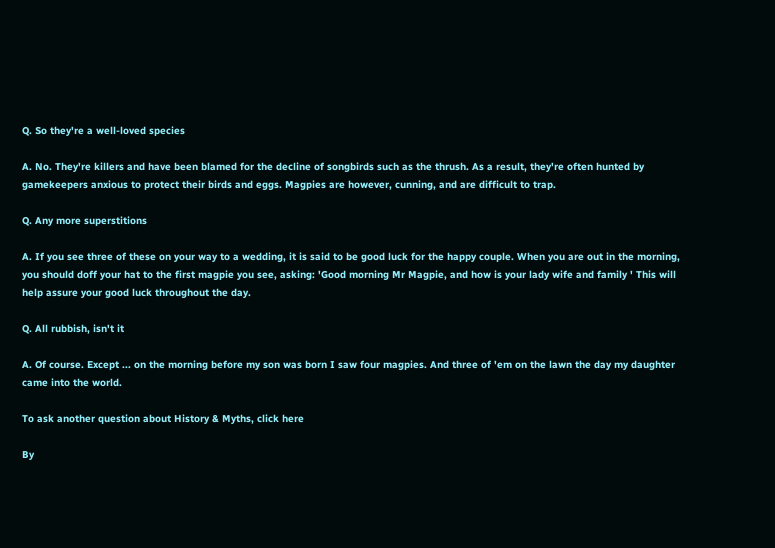Q. So they're a well-loved species

A. No. They're killers and have been blamed for the decline of songbirds such as the thrush. As a result, they're often hunted by gamekeepers anxious to protect their birds and eggs. Magpies are however, cunning, and are difficult to trap.

Q. Any more superstitions

A. If you see three of these on your way to a wedding, it is said to be good luck for the happy couple. When you are out in the morning, you should doff your hat to the first magpie you see, asking: 'Good morning Mr Magpie, and how is your lady wife and family ' This will help assure your good luck throughout the day.

Q. All rubbish, isn't it

A. Of course. Except ... on the morning before my son was born I saw four magpies. And three of 'em on the lawn the day my daughter came into the world.

To ask another question about History & Myths, click here

By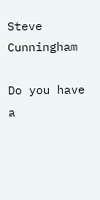Steve Cunningham

Do you have a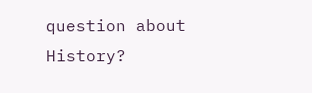question about History?